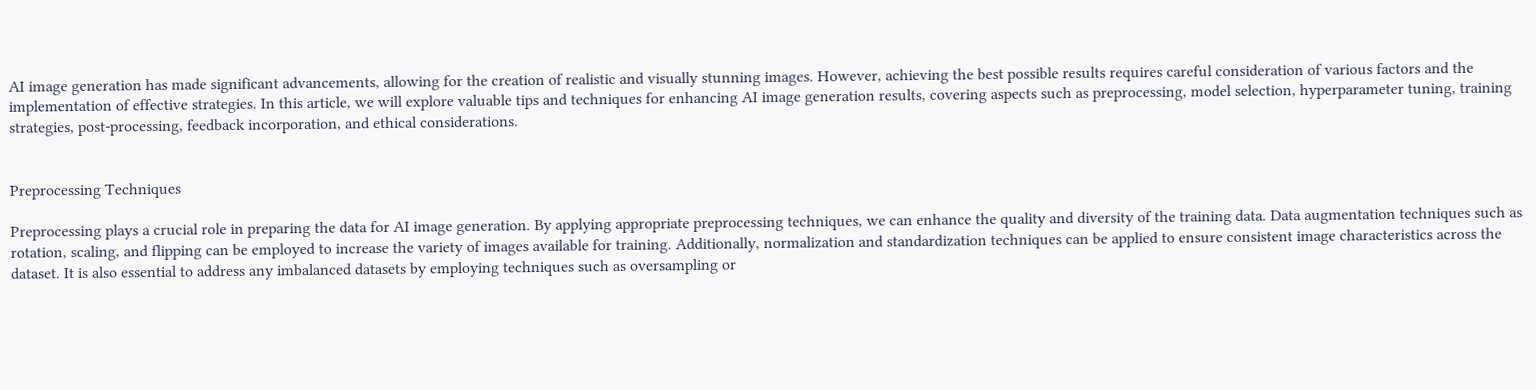AI image generation has made significant advancements, allowing for the creation of realistic and visually stunning images. However, achieving the best possible results requires careful consideration of various factors and the implementation of effective strategies. In this article, we will explore valuable tips and techniques for enhancing AI image generation results, covering aspects such as preprocessing, model selection, hyperparameter tuning, training strategies, post-processing, feedback incorporation, and ethical considerations.


Preprocessing Techniques

Preprocessing plays a crucial role in preparing the data for AI image generation. By applying appropriate preprocessing techniques, we can enhance the quality and diversity of the training data. Data augmentation techniques such as rotation, scaling, and flipping can be employed to increase the variety of images available for training. Additionally, normalization and standardization techniques can be applied to ensure consistent image characteristics across the dataset. It is also essential to address any imbalanced datasets by employing techniques such as oversampling or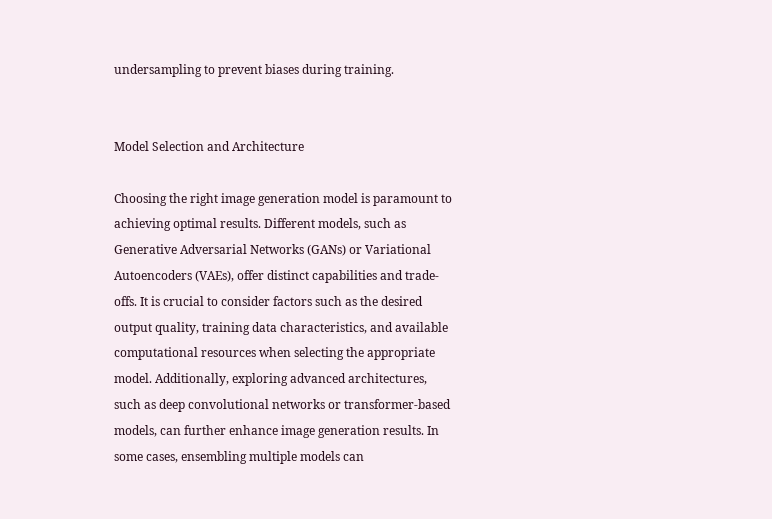undersampling to prevent biases during training.


Model Selection and Architecture

Choosing the right image generation model is paramount to achieving optimal results. Different models, such as Generative Adversarial Networks (GANs) or Variational Autoencoders (VAEs), offer distinct capabilities and trade-offs. It is crucial to consider factors such as the desired output quality, training data characteristics, and available computational resources when selecting the appropriate model. Additionally, exploring advanced architectures, such as deep convolutional networks or transformer-based models, can further enhance image generation results. In some cases, ensembling multiple models can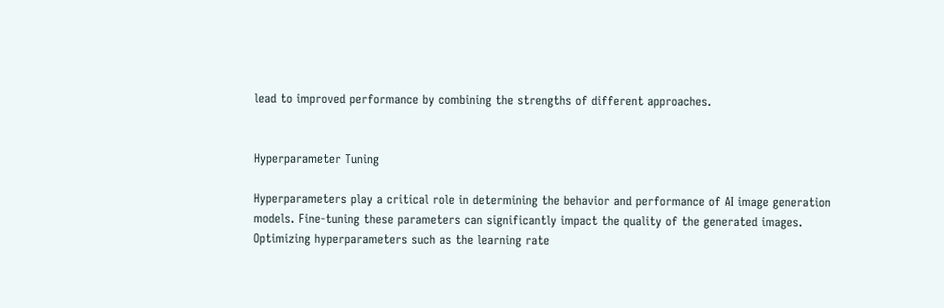lead to improved performance by combining the strengths of different approaches.


Hyperparameter Tuning

Hyperparameters play a critical role in determining the behavior and performance of AI image generation models. Fine-tuning these parameters can significantly impact the quality of the generated images. Optimizing hyperparameters such as the learning rate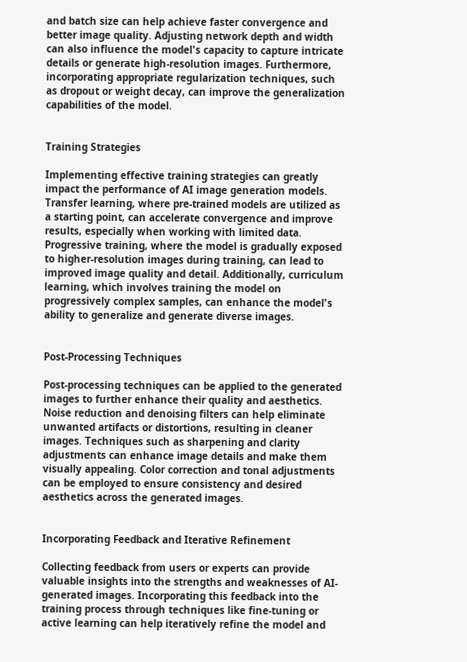and batch size can help achieve faster convergence and better image quality. Adjusting network depth and width can also influence the model's capacity to capture intricate details or generate high-resolution images. Furthermore, incorporating appropriate regularization techniques, such as dropout or weight decay, can improve the generalization capabilities of the model.


Training Strategies

Implementing effective training strategies can greatly impact the performance of AI image generation models. Transfer learning, where pre-trained models are utilized as a starting point, can accelerate convergence and improve results, especially when working with limited data. Progressive training, where the model is gradually exposed to higher-resolution images during training, can lead to improved image quality and detail. Additionally, curriculum learning, which involves training the model on progressively complex samples, can enhance the model's ability to generalize and generate diverse images.


Post-Processing Techniques

Post-processing techniques can be applied to the generated images to further enhance their quality and aesthetics. Noise reduction and denoising filters can help eliminate unwanted artifacts or distortions, resulting in cleaner images. Techniques such as sharpening and clarity adjustments can enhance image details and make them visually appealing. Color correction and tonal adjustments can be employed to ensure consistency and desired aesthetics across the generated images.


Incorporating Feedback and Iterative Refinement

Collecting feedback from users or experts can provide valuable insights into the strengths and weaknesses of AI-generated images. Incorporating this feedback into the training process through techniques like fine-tuning or active learning can help iteratively refine the model and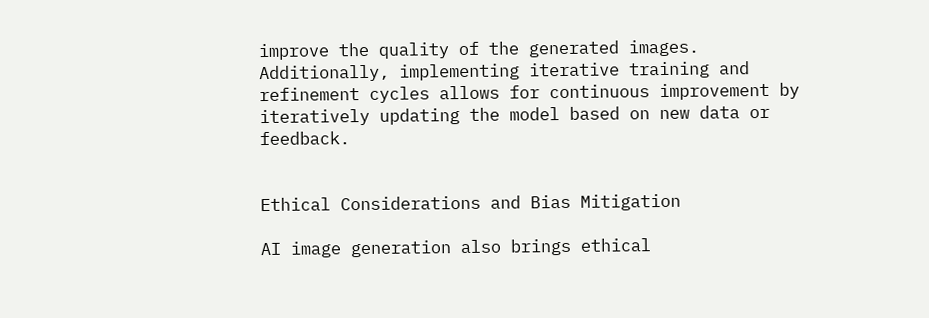improve the quality of the generated images. Additionally, implementing iterative training and refinement cycles allows for continuous improvement by iteratively updating the model based on new data or feedback.


Ethical Considerations and Bias Mitigation

AI image generation also brings ethical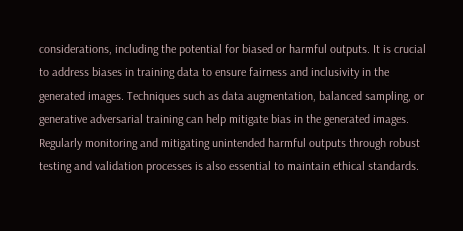considerations, including the potential for biased or harmful outputs. It is crucial to address biases in training data to ensure fairness and inclusivity in the generated images. Techniques such as data augmentation, balanced sampling, or generative adversarial training can help mitigate bias in the generated images. Regularly monitoring and mitigating unintended harmful outputs through robust testing and validation processes is also essential to maintain ethical standards.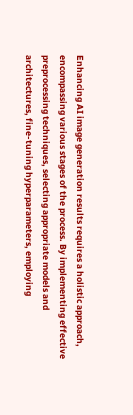Enhancing AI image generation results requires a holistic approach, encompassing various stages of the process. By implementing effective preprocessing techniques, selecting appropriate models and architectures, fine-tuning hyperparameters, employing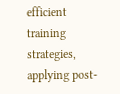efficient training strategies, applying post-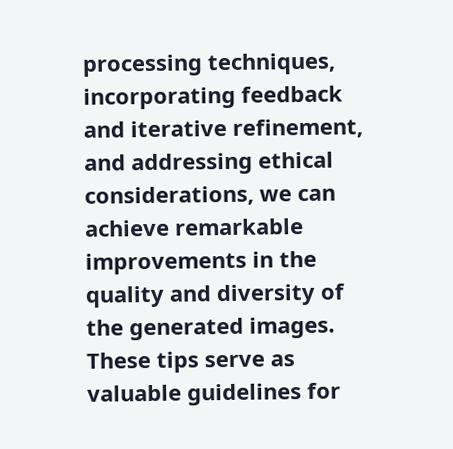processing techniques, incorporating feedback and iterative refinement, and addressing ethical considerations, we can achieve remarkable improvements in the quality and diversity of the generated images. These tips serve as valuable guidelines for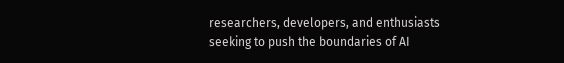researchers, developers, and enthusiasts seeking to push the boundaries of AI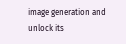image generation and unlock its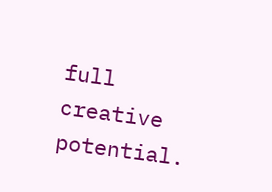full creative potential.